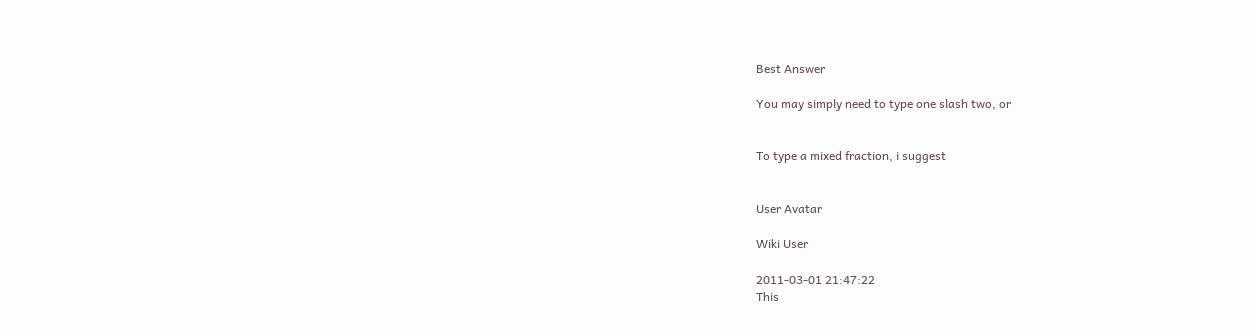Best Answer

You may simply need to type one slash two, or


To type a mixed fraction, i suggest


User Avatar

Wiki User

2011-03-01 21:47:22
This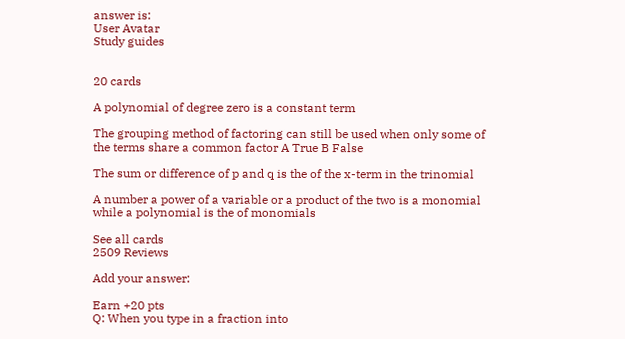answer is:
User Avatar
Study guides


20 cards

A polynomial of degree zero is a constant term

The grouping method of factoring can still be used when only some of the terms share a common factor A True B False

The sum or difference of p and q is the of the x-term in the trinomial

A number a power of a variable or a product of the two is a monomial while a polynomial is the of monomials

See all cards
2509 Reviews

Add your answer:

Earn +20 pts
Q: When you type in a fraction into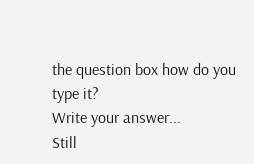the question box how do you type it?
Write your answer...
Still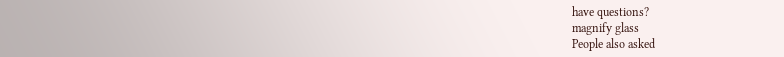have questions?
magnify glass
People also asked